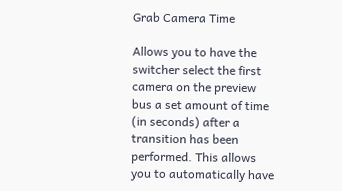Grab Camera Time

Allows you to have the switcher select the first camera on the preview bus a set amount of time (in seconds) after a transition has been performed. This allows you to automatically have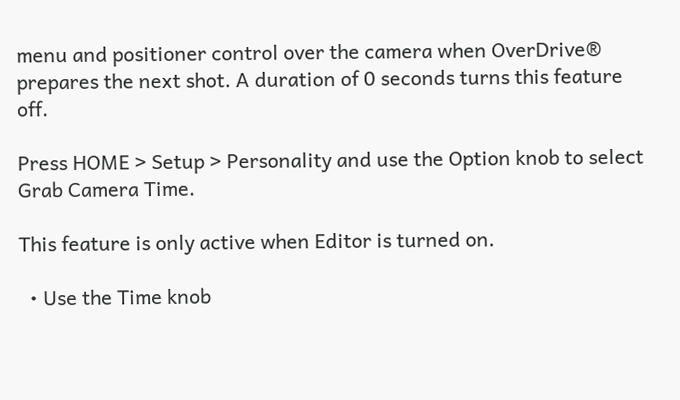menu and positioner control over the camera when OverDrive® prepares the next shot. A duration of 0 seconds turns this feature off.

Press HOME > Setup > Personality and use the Option knob to select Grab Camera Time.

This feature is only active when Editor is turned on.

  • Use the Time knob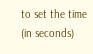to set the time (in seconds)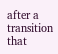after a transition that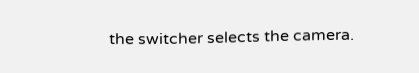the switcher selects the camera.